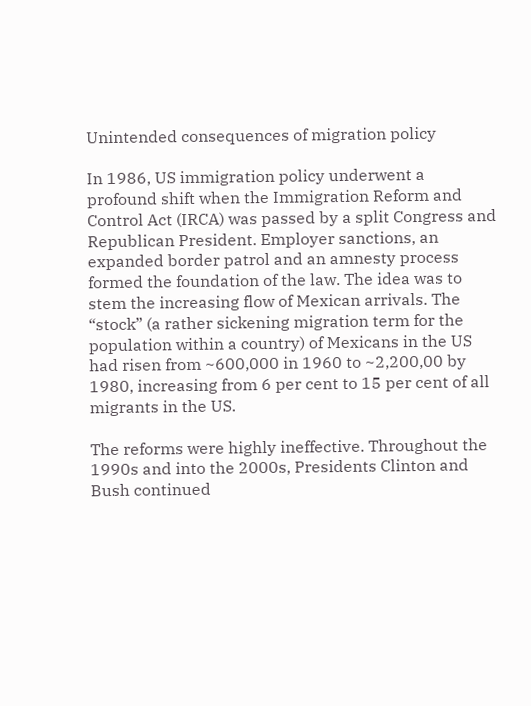Unintended consequences of migration policy

In 1986, US immigration policy underwent a profound shift when the Immigration Reform and Control Act (IRCA) was passed by a split Congress and Republican President. Employer sanctions, an expanded border patrol and an amnesty process formed the foundation of the law. The idea was to stem the increasing flow of Mexican arrivals. The “stock” (a rather sickening migration term for the population within a country) of Mexicans in the US had risen from ~600,000 in 1960 to ~2,200,00 by 1980, increasing from 6 per cent to 15 per cent of all migrants in the US.

The reforms were highly ineffective. Throughout the 1990s and into the 2000s, Presidents Clinton and Bush continued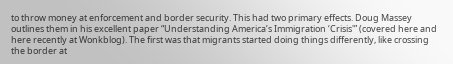to throw money at enforcement and border security. This had two primary effects. Doug Massey outlines them in his excellent paper “Understanding America’s Immigration ‘Crisis'” (covered here and here recently at Wonkblog). The first was that migrants started doing things differently, like crossing the border at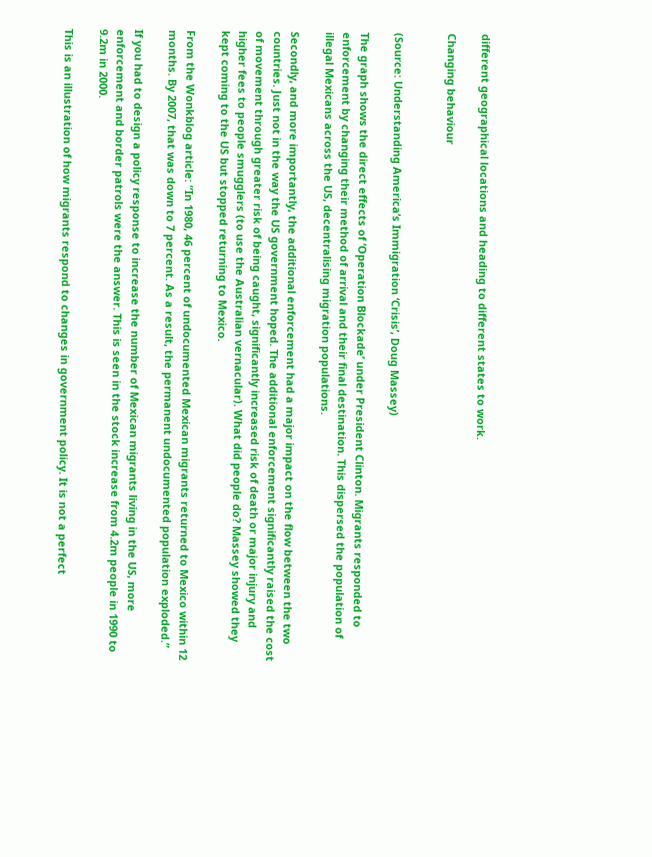different geographical locations and heading to different states to work.

Changing behaviour


(Source: Understanding America’s Immigration ‘Crisis’, Doug Massey)

The graph shows the direct effects of ‘Operation Blockade’ under President Clinton. Migrants responded to enforcement by changing their method of arrival and their final destination. This dispersed the population of illegal Mexicans across the US, decentralising migration populations.

Secondly, and more importantly, the additional enforcement had a major impact on the flow between the two countries. Just not in the way the US government hoped. The additional enforcement significantly raised the cost of movement through greater risk of being caught, significantly increased risk of death or major injury and higher fees to people smugglers (to use the Australian vernacular). What did people do? Massey showed they kept coming to the US but stopped returning to Mexico.

From the Wonkblog article: “In 1980, 46 percent of undocumented Mexican migrants returned to Mexico within 12 months. By 2007, that was down to 7 percent. As a result, the permanent undocumented population exploded.”

If you had to design a policy response to increase the number of Mexican migrants living in the US, more enforcement and border patrols were the answer. This is seen in the stock increase from 4.2m people in 1990 to 9.2m in 2000.

This is an illustration of how migrants respond to changes in government policy. It is not a perfect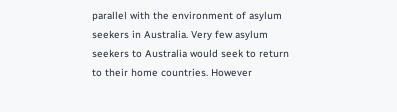parallel with the environment of asylum seekers in Australia. Very few asylum seekers to Australia would seek to return to their home countries. However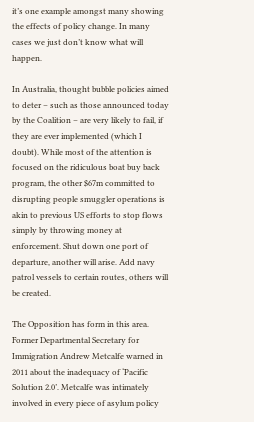it’s one example amongst many showing the effects of policy change. In many cases we just don’t know what will happen.

In Australia, thought bubble policies aimed to deter – such as those announced today by the Coalition – are very likely to fail, if they are ever implemented (which I doubt). While most of the attention is focused on the ridiculous boat buy back program, the other $67m committed to disrupting people smuggler operations is akin to previous US efforts to stop flows simply by throwing money at enforcement. Shut down one port of departure, another will arise. Add navy patrol vessels to certain routes, others will be created.

The Opposition has form in this area. Former Departmental Secretary for Immigration Andrew Metcalfe warned in 2011 about the inadequacy of ‘Pacific Solution 2.0’. Metcalfe was intimately involved in every piece of asylum policy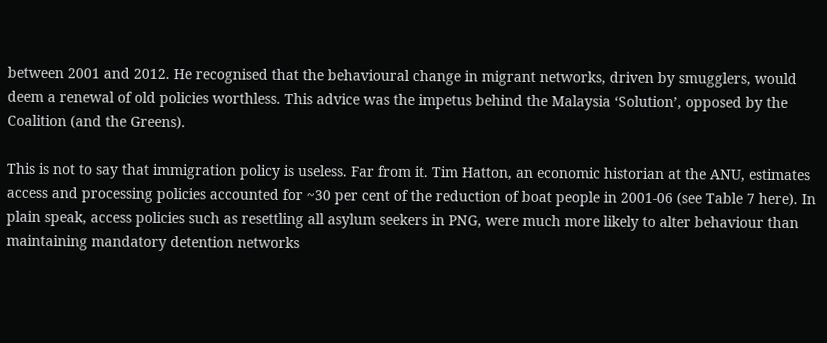between 2001 and 2012. He recognised that the behavioural change in migrant networks, driven by smugglers, would deem a renewal of old policies worthless. This advice was the impetus behind the Malaysia ‘Solution’, opposed by the Coalition (and the Greens).

This is not to say that immigration policy is useless. Far from it. Tim Hatton, an economic historian at the ANU, estimates access and processing policies accounted for ~30 per cent of the reduction of boat people in 2001-06 (see Table 7 here). In plain speak, access policies such as resettling all asylum seekers in PNG, were much more likely to alter behaviour than maintaining mandatory detention networks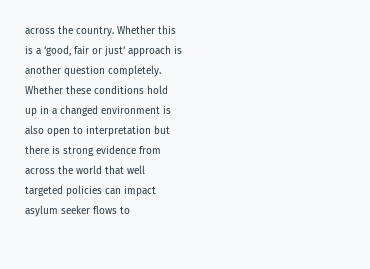across the country. Whether this is a ‘good, fair or just‘ approach is another question completely. Whether these conditions hold up in a changed environment is also open to interpretation but there is strong evidence from across the world that well targeted policies can impact asylum seeker flows to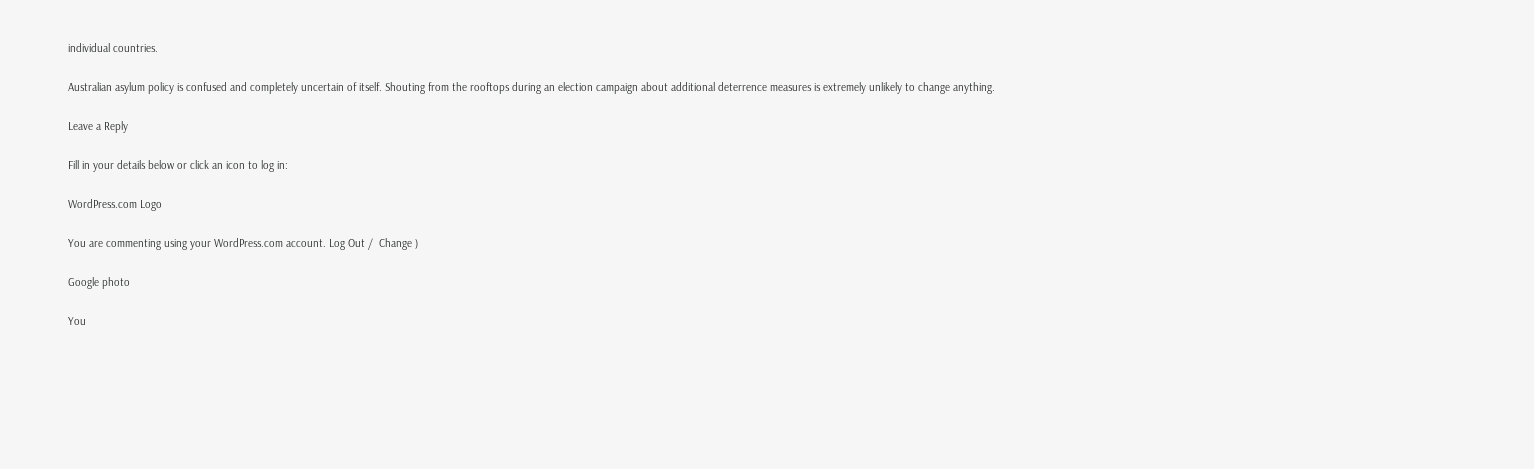individual countries.

Australian asylum policy is confused and completely uncertain of itself. Shouting from the rooftops during an election campaign about additional deterrence measures is extremely unlikely to change anything.

Leave a Reply

Fill in your details below or click an icon to log in:

WordPress.com Logo

You are commenting using your WordPress.com account. Log Out /  Change )

Google photo

You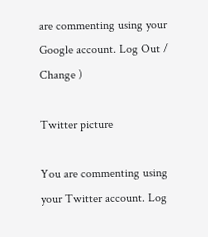are commenting using your Google account. Log Out /  Change )

Twitter picture

You are commenting using your Twitter account. Log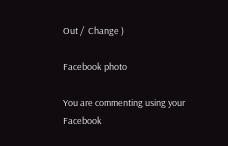Out /  Change )

Facebook photo

You are commenting using your Facebook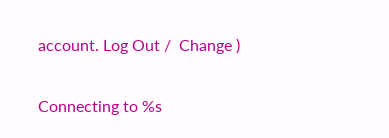account. Log Out /  Change )

Connecting to %s